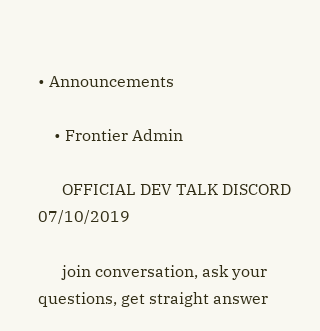• Announcements

    • Frontier Admin

      OFFICIAL DEV TALK DISCORD   07/10/2019

      join conversation, ask your questions, get straight answer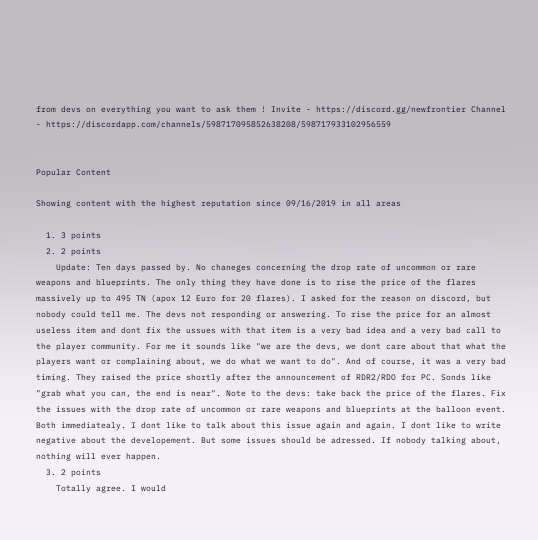from devs on everything you want to ask them ! Invite - https://discord.gg/newfrontier Channel  - https://discordapp.com/channels/598717095852638208/598717933102956559


Popular Content

Showing content with the highest reputation since 09/16/2019 in all areas

  1. 3 points
  2. 2 points
    Update: Ten days passed by. No chaneges concerning the drop rate of uncommon or rare weapons and blueprints. The only thing they have done is to rise the price of the flares massively up to 495 TN (apox 12 Euro for 20 flares). I asked for the reason on discord, but nobody could tell me. The devs not responding or answering. To rise the price for an almost useless item and dont fix the ussues with that item is a very bad idea and a very bad call to the player community. For me it sounds like "we are the devs, we dont care about that what the players want or complaining about, we do what we want to do". And of course, it was a very bad timing. They raised the price shortly after the announcement of RDR2/RDO for PC. Sonds like "grab what you can, the end is near". Note to the devs: take back the price of the flares. Fix the issues with the drop rate of uncommon or rare weapons and blueprints at the balloon event. Both immediatealy. I dont like to talk about this issue again and again. I dont like to write negative about the developement. But some issues should be adressed. If nobody talking about, nothing will ever happen.
  3. 2 points
    Totally agree. I would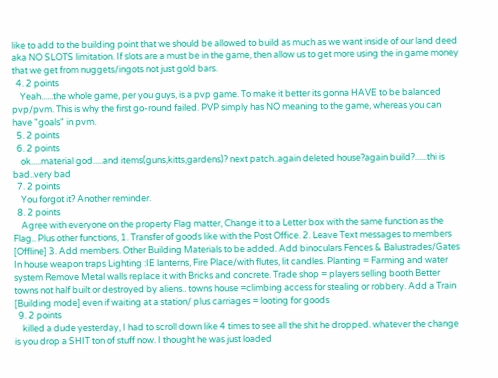like to add to the building point that we should be allowed to build as much as we want inside of our land deed aka NO SLOTS limitation. If slots are a must be in the game, then allow us to get more using the in game money that we get from nuggets/ingots not just gold bars.
  4. 2 points
    Yeah......the whole game, per you guys, is a pvp game. To make it better its gonna HAVE to be balanced pvp/pvm. This is why the first go-round failed. PVP simply has NO meaning to the game, whereas you can have "goals" in pvm.
  5. 2 points
  6. 2 points
    ok.....material god.....and items(guns,kitts,gardens)? next patch..again deleted house?again build?......thi is bad..very bad
  7. 2 points
    You forgot it? Another reminder.
  8. 2 points
    Agree with everyone on the property Flag matter, Change it to a Letter box with the same function as the Flag.. Plus other functions, 1. Transfer of goods like with the Post Office. 2. Leave Text messages to members [Offline] 3. Add members. Other Building Materials to be added. Add binoculars Fences & Balustrades/Gates In house weapon traps Lighting :IE lanterns, Fire Place/with flutes, lit candles. Planting = Farming and water system Remove Metal walls replace it with Bricks and concrete. Trade shop = players selling booth Better towns not half built or destroyed by aliens.. towns house =climbing access for stealing or robbery. Add a Train [Building mode] even if waiting at a station/ plus carriages = looting for goods
  9. 2 points
    killed a dude yesterday, I had to scroll down like 4 times to see all the shit he dropped. whatever the change is you drop a SHIT ton of stuff now. I thought he was just loaded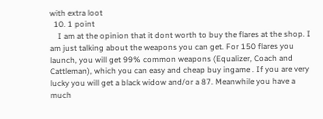with extra loot
  10. 1 point
    I am at the opinion that it dont worth to buy the flares at the shop. I am just talking about the weapons you can get. For 150 flares you launch, you will get 99% common weapons (Equalizer, Coach and Cattleman), which you can easy and cheap buy ingame . If you are very lucky you will get a black widow and/or a 87. Meanwhile you have a much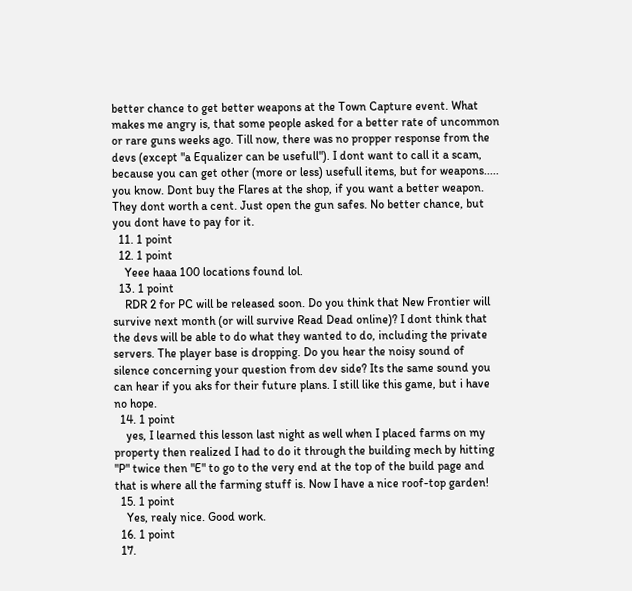better chance to get better weapons at the Town Capture event. What makes me angry is, that some people asked for a better rate of uncommon or rare guns weeks ago. Till now, there was no propper response from the devs (except "a Equalizer can be usefull"). I dont want to call it a scam, because you can get other (more or less) usefull items, but for weapons..... you know. Dont buy the Flares at the shop, if you want a better weapon. They dont worth a cent. Just open the gun safes. No better chance, but you dont have to pay for it.
  11. 1 point
  12. 1 point
    Yeee haaa 100 locations found lol.
  13. 1 point
    RDR 2 for PC will be released soon. Do you think that New Frontier will survive next month (or will survive Read Dead online)? I dont think that the devs will be able to do what they wanted to do, including the private servers. The player base is dropping. Do you hear the noisy sound of silence concerning your question from dev side? Its the same sound you can hear if you aks for their future plans. I still like this game, but i have no hope.
  14. 1 point
    yes, I learned this lesson last night as well when I placed farms on my property then realized I had to do it through the building mech by hitting "P" twice then "E" to go to the very end at the top of the build page and that is where all the farming stuff is. Now I have a nice roof-top garden!
  15. 1 point
    Yes, realy nice. Good work.
  16. 1 point
  17.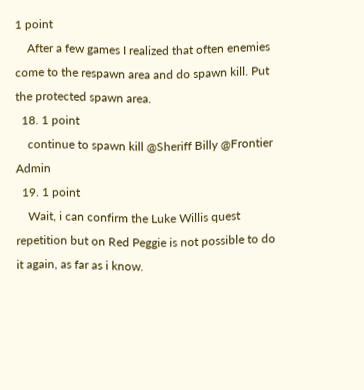1 point
    After a few games I realized that often enemies come to the respawn area and do spawn kill. Put the protected spawn area.
  18. 1 point
    continue to spawn kill @Sheriff Billy @Frontier Admin
  19. 1 point
    Wait, i can confirm the Luke Willis quest repetition but on Red Peggie is not possible to do it again, as far as i know.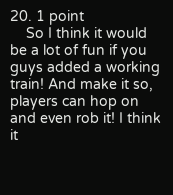20. 1 point
    So I think it would be a lot of fun if you guys added a working train! And make it so, players can hop on and even rob it! I think it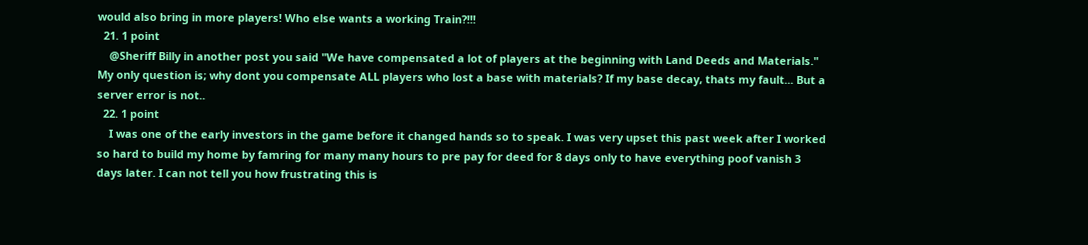would also bring in more players! Who else wants a working Train?!!!
  21. 1 point
    @Sheriff Billy in another post you said "We have compensated a lot of players at the beginning with Land Deeds and Materials." My only question is; why dont you compensate ALL players who lost a base with materials? If my base decay, thats my fault... But a server error is not..
  22. 1 point
    I was one of the early investors in the game before it changed hands so to speak. I was very upset this past week after I worked so hard to build my home by famring for many many hours to pre pay for deed for 8 days only to have everything poof vanish 3 days later. I can not tell you how frustrating this is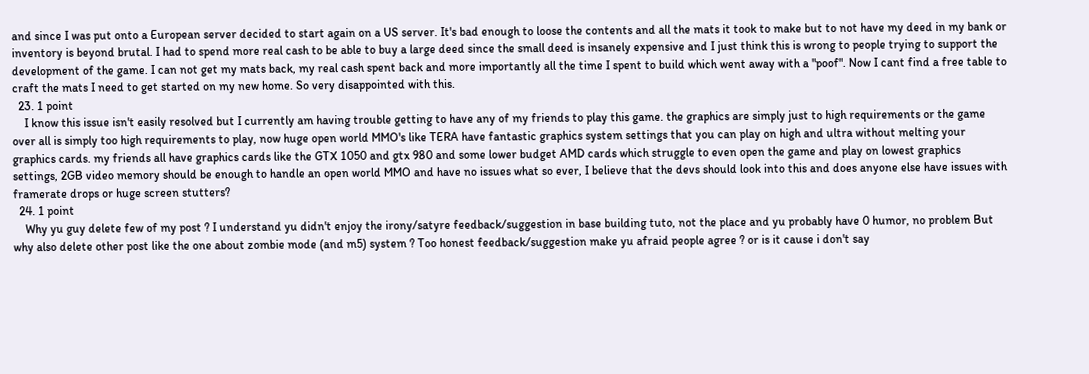and since I was put onto a European server decided to start again on a US server. It's bad enough to loose the contents and all the mats it took to make but to not have my deed in my bank or inventory is beyond brutal. I had to spend more real cash to be able to buy a large deed since the small deed is insanely expensive and I just think this is wrong to people trying to support the development of the game. I can not get my mats back, my real cash spent back and more importantly all the time I spent to build which went away with a "poof". Now I cant find a free table to craft the mats I need to get started on my new home. So very disappointed with this.
  23. 1 point
    I know this issue isn't easily resolved but I currently am having trouble getting to have any of my friends to play this game. the graphics are simply just to high requirements or the game over all is simply too high requirements to play, now huge open world MMO's like TERA have fantastic graphics system settings that you can play on high and ultra without melting your graphics cards. my friends all have graphics cards like the GTX 1050 and gtx 980 and some lower budget AMD cards which struggle to even open the game and play on lowest graphics settings, 2GB video memory should be enough to handle an open world MMO and have no issues what so ever, I believe that the devs should look into this and does anyone else have issues with framerate drops or huge screen stutters?
  24. 1 point
    Why yu guy delete few of my post ? I understand yu didn't enjoy the irony/satyre feedback/suggestion in base building tuto, not the place and yu probably have 0 humor, no problem But why also delete other post like the one about zombie mode (and m5) system ? Too honest feedback/suggestion make yu afraid people agree ? or is it cause i don't say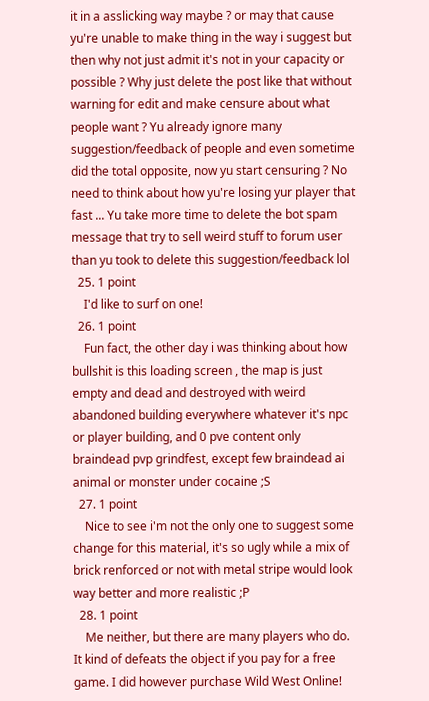it in a asslicking way maybe ? or may that cause yu're unable to make thing in the way i suggest but then why not just admit it's not in your capacity or possible ? Why just delete the post like that without warning for edit and make censure about what people want ? Yu already ignore many suggestion/feedback of people and even sometime did the total opposite, now yu start censuring ? No need to think about how yu're losing yur player that fast ... Yu take more time to delete the bot spam message that try to sell weird stuff to forum user than yu took to delete this suggestion/feedback lol
  25. 1 point
    I'd like to surf on one!
  26. 1 point
    Fun fact, the other day i was thinking about how bullshit is this loading screen , the map is just empty and dead and destroyed with weird abandoned building everywhere whatever it's npc or player building, and 0 pve content only braindead pvp grindfest, except few braindead ai animal or monster under cocaine ;S
  27. 1 point
    Nice to see i'm not the only one to suggest some change for this material, it's so ugly while a mix of brick renforced or not with metal stripe would look way better and more realistic ;P
  28. 1 point
    Me neither, but there are many players who do. It kind of defeats the object if you pay for a free game. I did however purchase Wild West Online!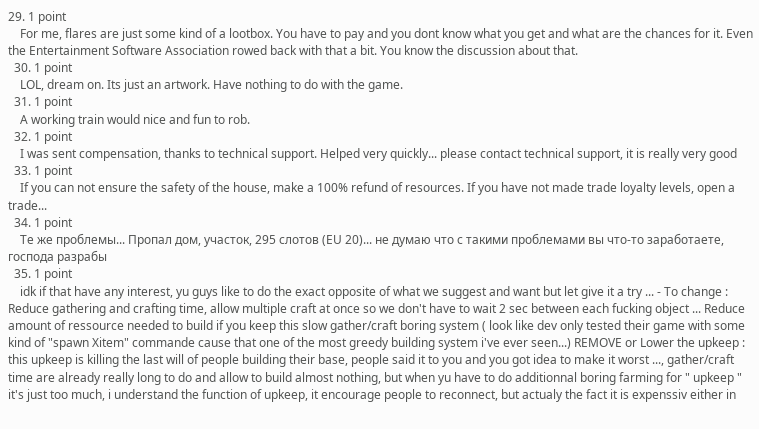29. 1 point
    For me, flares are just some kind of a lootbox. You have to pay and you dont know what you get and what are the chances for it. Even the Entertainment Software Association rowed back with that a bit. You know the discussion about that.
  30. 1 point
    LOL, dream on. Its just an artwork. Have nothing to do with the game.
  31. 1 point
    A working train would nice and fun to rob.
  32. 1 point
    I was sent compensation, thanks to technical support. Helped very quickly... please contact technical support, it is really very good
  33. 1 point
    If you can not ensure the safety of the house, make a 100% refund of resources. If you have not made trade loyalty levels, open a trade...
  34. 1 point
    Те же проблемы... Пропал дом, участок, 295 слотов (EU 20)... не думаю что с такими проблемами вы что-то заработаете, господа разрабы
  35. 1 point
    idk if that have any interest, yu guys like to do the exact opposite of what we suggest and want but let give it a try ... - To change : Reduce gathering and crafting time, allow multiple craft at once so we don't have to wait 2 sec between each fucking object ... Reduce amount of ressource needed to build if you keep this slow gather/craft boring system ( look like dev only tested their game with some kind of "spawn Xitem" commande cause that one of the most greedy building system i've ever seen...) REMOVE or Lower the upkeep : this upkeep is killing the last will of people building their base, people said it to you and you got idea to make it worst ..., gather/craft time are already really long to do and allow to build almost nothing, but when yu have to do additionnal boring farming for " upkeep " it's just too much, i understand the function of upkeep, it encourage people to reconnect, but actualy the fact it is expenssiv either in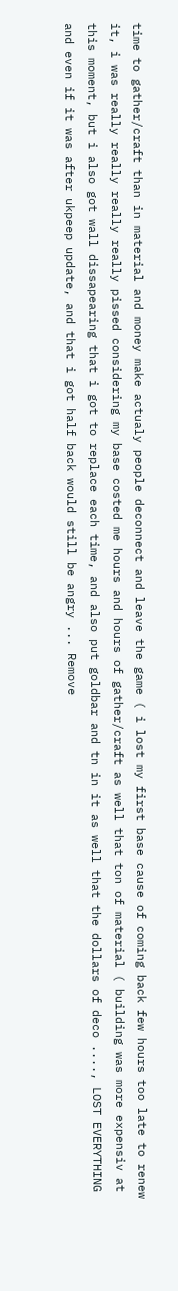time to gather/craft than in material and money make actualy people deconnect and leave the game ( i lost my first base cause of coming back few hours too late to renew it, i was really really really really pissed considering my base costed me hours and hours of gather/craft as well that ton of material ( building was more expensiv at this moment, but i also got wall dissapearing that i got to replace each time, and also put goldbar and tn in it as well that the dollars of deco ...., LOST EVERYTHING and even if it was after ukpeep update, and that i got half back would still be angry ... Remove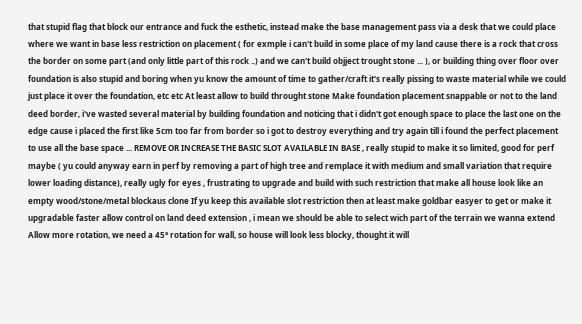that stupid flag that block our entrance and fuck the esthetic, instead make the base management pass via a desk that we could place where we want in base less restriction on placement ( for exmple i can't build in some place of my land cause there is a rock that cross the border on some part (and only little part of this rock ..) and we can't build objject trought stone ... ), or building thing over floor over foundation is also stupid and boring when yu know the amount of time to gather/craft it's really pissing to waste material while we could just place it over the foundation, etc etc At least allow to build throught stone Make foundation placement snappable or not to the land deed border, i've wasted several material by building foundation and noticing that i didn't got enough space to place the last one on the edge cause i placed the first like 5cm too far from border so i got to destroy everything and try again till i found the perfect placement to use all the base space ... REMOVE OR INCREASE THE BASIC SLOT AVAILABLE IN BASE , really stupid to make it so limited, good for perf maybe ( yu could anyway earn in perf by removing a part of high tree and remplace it with medium and small variation that require lower loading distance), really ugly for eyes , frustrating to upgrade and build with such restriction that make all house look like an empty wood/stone/metal blockaus clone If yu keep this available slot restriction then at least make goldbar easyer to get or make it upgradable faster allow control on land deed extension , i mean we should be able to select wich part of the terrain we wanna extend Allow more rotation, we need a 45° rotation for wall, so house will look less blocky, thought it will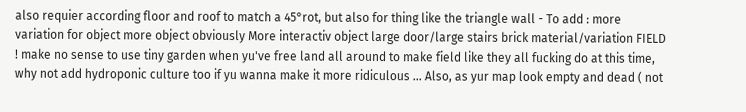also requier according floor and roof to match a 45°rot, but also for thing like the triangle wall - To add : more variation for object more object obviously More interactiv object large door/large stairs brick material/variation FIELD ! make no sense to use tiny garden when yu've free land all around to make field like they all fucking do at this time, why not add hydroponic culture too if yu wanna make it more ridiculous ... Also, as yur map look empty and dead ( not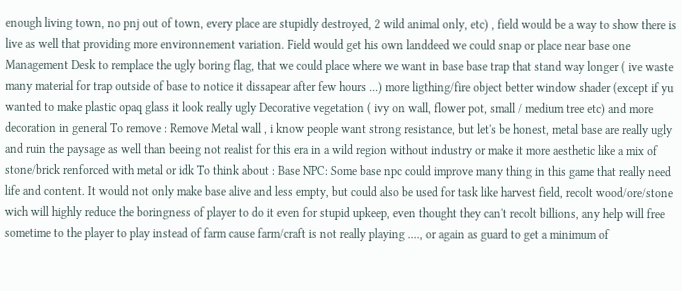enough living town, no pnj out of town, every place are stupidly destroyed, 2 wild animal only, etc) , field would be a way to show there is live as well that providing more environnement variation. Field would get his own landdeed we could snap or place near base one Management Desk to remplace the ugly boring flag, that we could place where we want in base base trap that stand way longer ( ive waste many material for trap outside of base to notice it dissapear after few hours ...) more ligthing/fire object better window shader (except if yu wanted to make plastic opaq glass it look really ugly Decorative vegetation ( ivy on wall, flower pot, small / medium tree etc) and more decoration in general To remove : Remove Metal wall , i know people want strong resistance, but let's be honest, metal base are really ugly and ruin the paysage as well than beeing not realist for this era in a wild region without industry or make it more aesthetic like a mix of stone/brick renforced with metal or idk To think about : Base NPC: Some base npc could improve many thing in this game that really need life and content. It would not only make base alive and less empty, but could also be used for task like harvest field, recolt wood/ore/stone wich will highly reduce the boringness of player to do it even for stupid upkeep, even thought they can't recolt billions, any help will free sometime to the player to play instead of farm cause farm/craft is not really playing ...., or again as guard to get a minimum of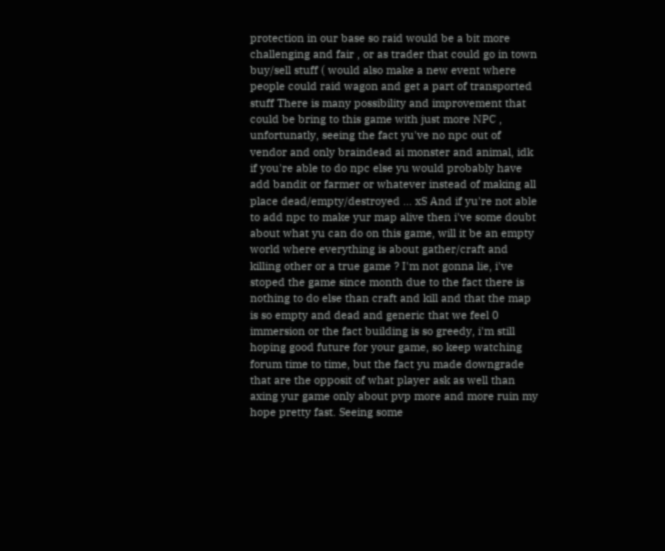protection in our base so raid would be a bit more challenging and fair , or as trader that could go in town buy/sell stuff ( would also make a new event where people could raid wagon and get a part of transported stuff There is many possibility and improvement that could be bring to this game with just more NPC , unfortunatly, seeing the fact yu've no npc out of vendor and only braindead ai monster and animal, idk if you're able to do npc else yu would probably have add bandit or farmer or whatever instead of making all place dead/empty/destroyed ... xS And if yu're not able to add npc to make yur map alive then i've some doubt about what yu can do on this game, will it be an empty world where everything is about gather/craft and killing other or a true game ? I'm not gonna lie, i've stoped the game since month due to the fact there is nothing to do else than craft and kill and that the map is so empty and dead and generic that we feel 0 immersion or the fact building is so greedy, i'm still hoping good future for your game, so keep watching forum time to time, but the fact yu made downgrade that are the opposit of what player ask as well than axing yur game only about pvp more and more ruin my hope pretty fast. Seeing some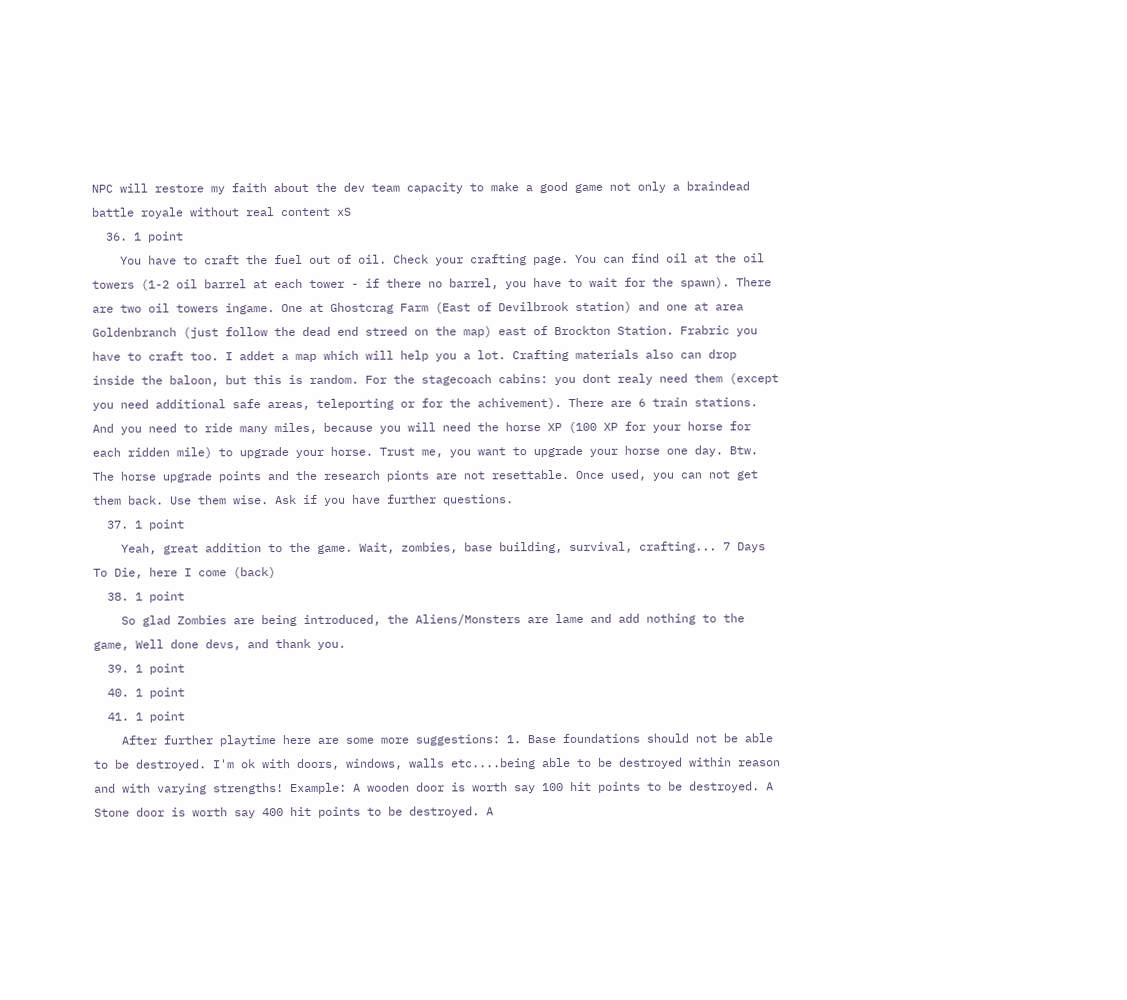NPC will restore my faith about the dev team capacity to make a good game not only a braindead battle royale without real content xS
  36. 1 point
    You have to craft the fuel out of oil. Check your crafting page. You can find oil at the oil towers (1-2 oil barrel at each tower - if there no barrel, you have to wait for the spawn). There are two oil towers ingame. One at Ghostcrag Farm (East of Devilbrook station) and one at area Goldenbranch (just follow the dead end streed on the map) east of Brockton Station. Frabric you have to craft too. I addet a map which will help you a lot. Crafting materials also can drop inside the baloon, but this is random. For the stagecoach cabins: you dont realy need them (except you need additional safe areas, teleporting or for the achivement). There are 6 train stations. And you need to ride many miles, because you will need the horse XP (100 XP for your horse for each ridden mile) to upgrade your horse. Trust me, you want to upgrade your horse one day. Btw. The horse upgrade points and the research pionts are not resettable. Once used, you can not get them back. Use them wise. Ask if you have further questions.
  37. 1 point
    Yeah, great addition to the game. Wait, zombies, base building, survival, crafting... 7 Days To Die, here I come (back)
  38. 1 point
    So glad Zombies are being introduced, the Aliens/Monsters are lame and add nothing to the game, Well done devs, and thank you.
  39. 1 point
  40. 1 point
  41. 1 point
    After further playtime here are some more suggestions: 1. Base foundations should not be able to be destroyed. I'm ok with doors, windows, walls etc....being able to be destroyed within reason and with varying strengths! Example: A wooden door is worth say 100 hit points to be destroyed. A Stone door is worth say 400 hit points to be destroyed. A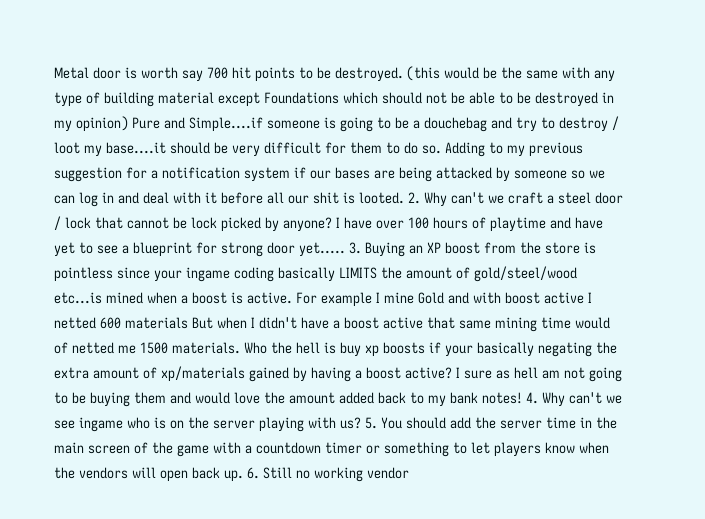Metal door is worth say 700 hit points to be destroyed. (this would be the same with any type of building material except Foundations which should not be able to be destroyed in my opinion) Pure and Simple....if someone is going to be a douchebag and try to destroy / loot my base....it should be very difficult for them to do so. Adding to my previous suggestion for a notification system if our bases are being attacked by someone so we can log in and deal with it before all our shit is looted. 2. Why can't we craft a steel door / lock that cannot be lock picked by anyone? I have over 100 hours of playtime and have yet to see a blueprint for strong door yet..... 3. Buying an XP boost from the store is pointless since your ingame coding basically LIMITS the amount of gold/steel/wood etc...is mined when a boost is active. For example I mine Gold and with boost active I netted 600 materials But when I didn't have a boost active that same mining time would of netted me 1500 materials. Who the hell is buy xp boosts if your basically negating the extra amount of xp/materials gained by having a boost active? I sure as hell am not going to be buying them and would love the amount added back to my bank notes! 4. Why can't we see ingame who is on the server playing with us? 5. You should add the server time in the main screen of the game with a countdown timer or something to let players know when the vendors will open back up. 6. Still no working vendor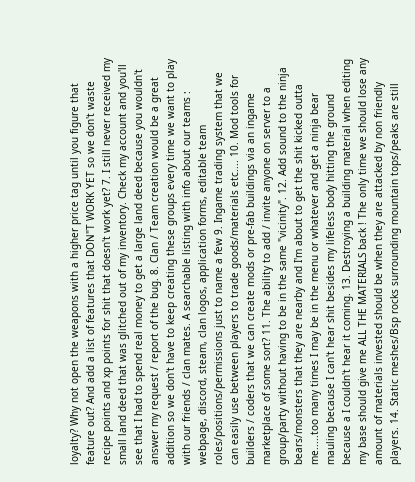loyalty? Why not open the weapons with a higher price tag until you figure that feature out? And add a list of features that DON"T WORK YET so we don't waste recipe points and xp points for shit that doesn't work yet? 7. I still never received my small land deed that was glitched out of my inventory. Check my account and you'll see that I had to spend real money to get a large land deed because you wouldn't answer my request / report of the bug. 8. Clan / Team creation would be a great addition so we don't have to keep creating these groups every time we want to play with our friends / clan mates. A searchable listing with info about our teams : webpage, discord, steam, clan logos, application forms, editable team roles/positions/permissions just to name a few 9. Ingame trading system that we can easily use between players to trade goods/materials etc.... 10. Mod tools for builders / coders that we can create mods or pre-fab buildings via an ingame marketplace of some sort? 11. The ability to add / invite anyone on server to a group/party without having to be in the same "vicinity". 12. Add sound to the ninja bears/monsters that they are nearby and I'm about to get the shit kicked outta me.....too many times I may be in the menu or whatever and get a ninja bear mauling because I can't hear shit besides my lifeless body hitting the ground because a I couldn't hear it coming. 13. Destroying a building material when editing my base should give me ALL THE MATERIALS back ! The only time we should lose any amount of materials invested should be when they are attacked by non friendly players. 14. Static meshes/Bsp rocks surrounding mountain tops/peaks are still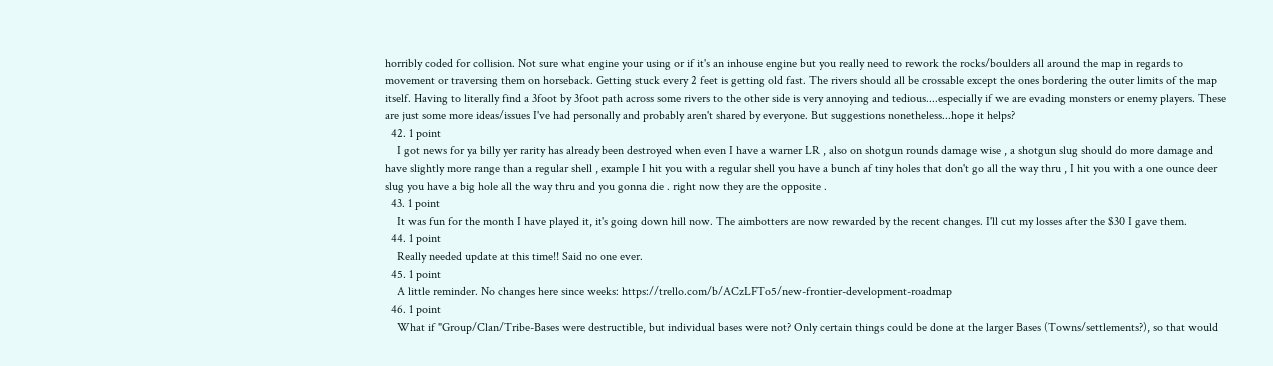horribly coded for collision. Not sure what engine your using or if it's an inhouse engine but you really need to rework the rocks/boulders all around the map in regards to movement or traversing them on horseback. Getting stuck every 2 feet is getting old fast. The rivers should all be crossable except the ones bordering the outer limits of the map itself. Having to literally find a 3foot by 3foot path across some rivers to the other side is very annoying and tedious....especially if we are evading monsters or enemy players. These are just some more ideas/issues I've had personally and probably aren't shared by everyone. But suggestions nonetheless...hope it helps?
  42. 1 point
    I got news for ya billy yer rarity has already been destroyed when even I have a warner LR , also on shotgun rounds damage wise , a shotgun slug should do more damage and have slightly more range than a regular shell , example I hit you with a regular shell you have a bunch af tiny holes that don't go all the way thru , I hit you with a one ounce deer slug you have a big hole all the way thru and you gonna die . right now they are the opposite .
  43. 1 point
    It was fun for the month I have played it, it's going down hill now. The aimbotters are now rewarded by the recent changes. I'll cut my losses after the $30 I gave them.
  44. 1 point
    Really needed update at this time!! Said no one ever.
  45. 1 point
    A little reminder. No changes here since weeks: https://trello.com/b/ACzLFTo5/new-frontier-development-roadmap
  46. 1 point
    What if "Group/Clan/Tribe-Bases were destructible, but individual bases were not? Only certain things could be done at the larger Bases (Towns/settlements?), so that would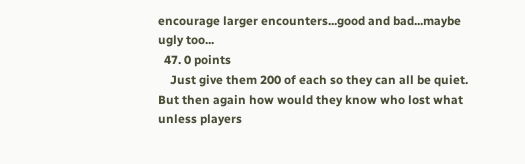encourage larger encounters...good and bad...maybe ugly too...
  47. 0 points
    Just give them 200 of each so they can all be quiet. But then again how would they know who lost what unless players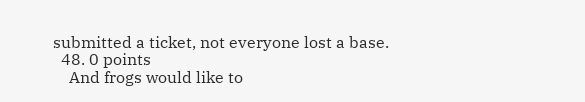submitted a ticket, not everyone lost a base.
  48. 0 points
    And frogs would like to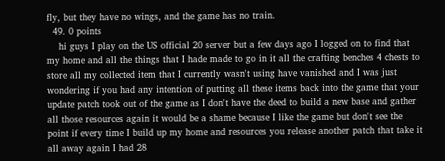fly, but they have no wings, and the game has no train.
  49. 0 points
    hi guys I play on the US official 20 server but a few days ago I logged on to find that my home and all the things that I hade made to go in it all the crafting benches 4 chests to store all my collected item that I currently wasn't using have vanished and I was just wondering if you had any intention of putting all these items back into the game that your update patch took out of the game as I don't have the deed to build a new base and gather all those resources again it would be a shame because I like the game but don't see the point if every time I build up my home and resources you release another patch that take it all away again I had 28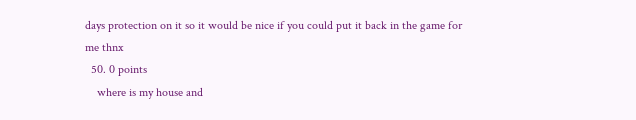days protection on it so it would be nice if you could put it back in the game for me thnx
  50. 0 points
    where is my house and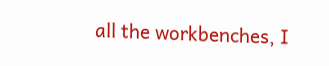all the workbenches, I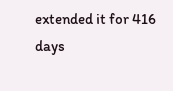extended it for 416 days